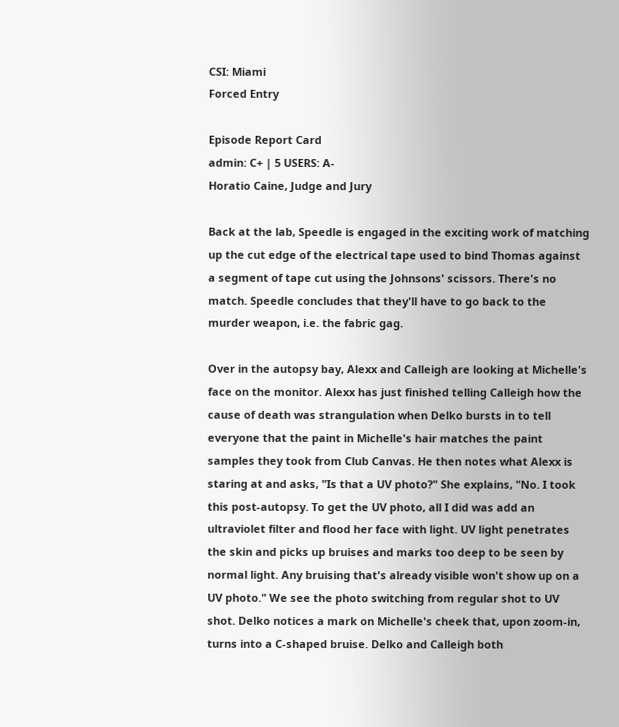CSI: Miami
Forced Entry

Episode Report Card
admin: C+ | 5 USERS: A-
Horatio Caine, Judge and Jury

Back at the lab, Speedle is engaged in the exciting work of matching up the cut edge of the electrical tape used to bind Thomas against a segment of tape cut using the Johnsons' scissors. There's no match. Speedle concludes that they'll have to go back to the murder weapon, i.e. the fabric gag.

Over in the autopsy bay, Alexx and Calleigh are looking at Michelle's face on the monitor. Alexx has just finished telling Calleigh how the cause of death was strangulation when Delko bursts in to tell everyone that the paint in Michelle's hair matches the paint samples they took from Club Canvas. He then notes what Alexx is staring at and asks, "Is that a UV photo?" She explains, "No. I took this post-autopsy. To get the UV photo, all I did was add an ultraviolet filter and flood her face with light. UV light penetrates the skin and picks up bruises and marks too deep to be seen by normal light. Any bruising that's already visible won't show up on a UV photo." We see the photo switching from regular shot to UV shot. Delko notices a mark on Michelle's cheek that, upon zoom-in, turns into a C-shaped bruise. Delko and Calleigh both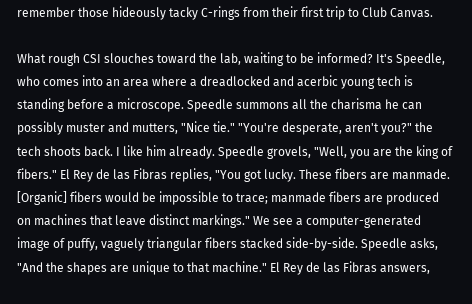remember those hideously tacky C-rings from their first trip to Club Canvas.

What rough CSI slouches toward the lab, waiting to be informed? It's Speedle, who comes into an area where a dreadlocked and acerbic young tech is standing before a microscope. Speedle summons all the charisma he can possibly muster and mutters, "Nice tie." "You're desperate, aren't you?" the tech shoots back. I like him already. Speedle grovels, "Well, you are the king of fibers." El Rey de las Fibras replies, "You got lucky. These fibers are manmade. [Organic] fibers would be impossible to trace; manmade fibers are produced on machines that leave distinct markings." We see a computer-generated image of puffy, vaguely triangular fibers stacked side-by-side. Speedle asks, "And the shapes are unique to that machine." El Rey de las Fibras answers,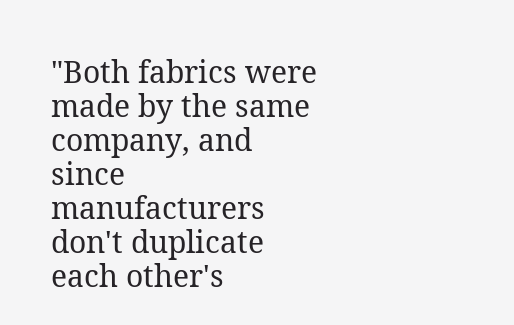"Both fabrics were made by the same company, and since manufacturers don't duplicate each other's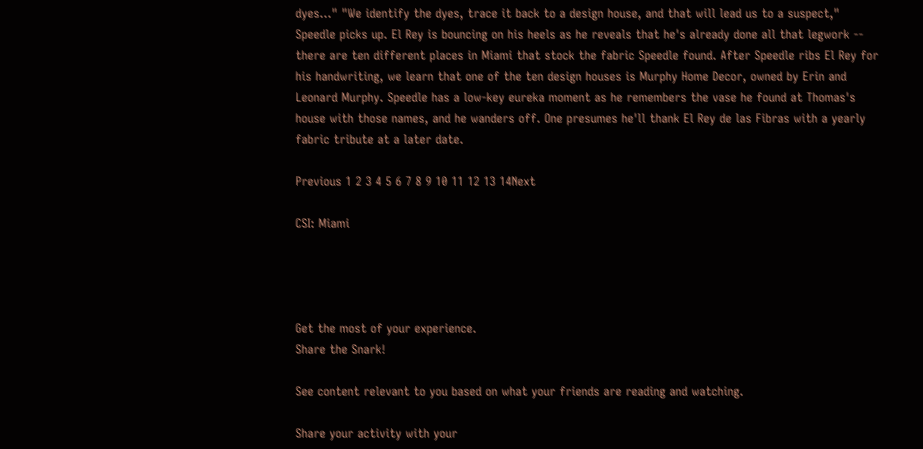dyes..." "We identify the dyes, trace it back to a design house, and that will lead us to a suspect," Speedle picks up. El Rey is bouncing on his heels as he reveals that he's already done all that legwork -- there are ten different places in Miami that stock the fabric Speedle found. After Speedle ribs El Rey for his handwriting, we learn that one of the ten design houses is Murphy Home Decor, owned by Erin and Leonard Murphy. Speedle has a low-key eureka moment as he remembers the vase he found at Thomas's house with those names, and he wanders off. One presumes he'll thank El Rey de las Fibras with a yearly fabric tribute at a later date.

Previous 1 2 3 4 5 6 7 8 9 10 11 12 13 14Next

CSI: Miami




Get the most of your experience.
Share the Snark!

See content relevant to you based on what your friends are reading and watching.

Share your activity with your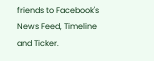friends to Facebook's News Feed, Timeline and Ticker.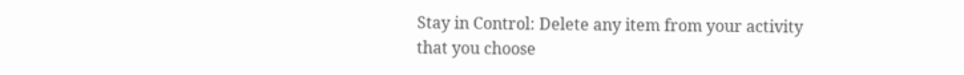Stay in Control: Delete any item from your activity that you choose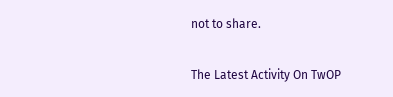not to share.

The Latest Activity On TwOP